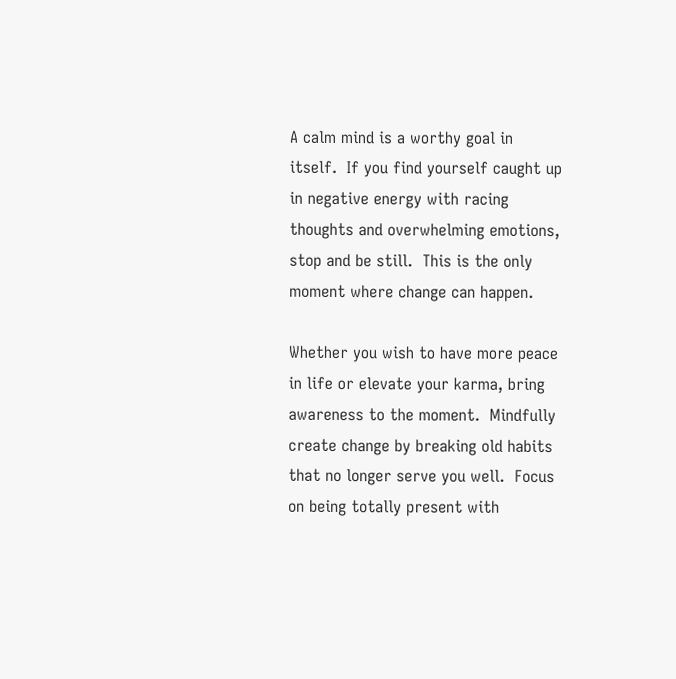A calm mind is a worthy goal in itself.  If you find yourself caught up in negative energy with racing thoughts and overwhelming emotions, stop and be still.  This is the only moment where change can happen.

Whether you wish to have more peace in life or elevate your karma, bring awareness to the moment.  Mindfully create change by breaking old habits that no longer serve you well.  Focus on being totally present with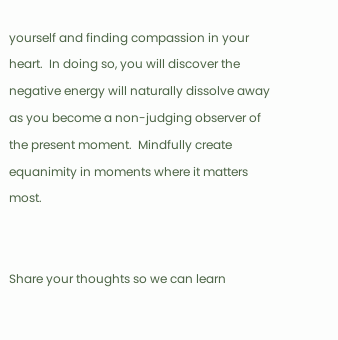yourself and finding compassion in your heart.  In doing so, you will discover the negative energy will naturally dissolve away as you become a non-judging observer of the present moment.  Mindfully create equanimity in moments where it matters most.


Share your thoughts so we can learn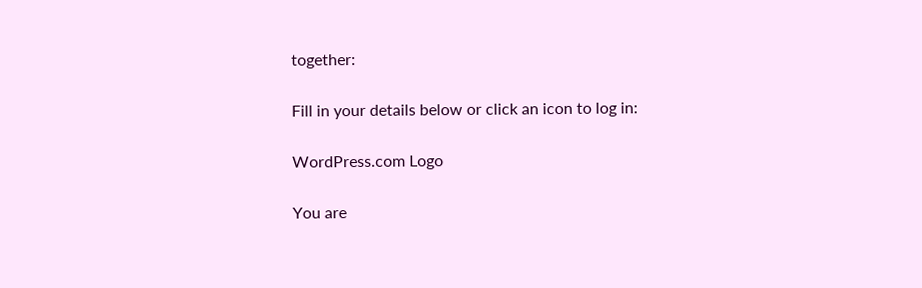together:

Fill in your details below or click an icon to log in:

WordPress.com Logo

You are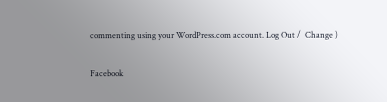commenting using your WordPress.com account. Log Out /  Change )

Facebook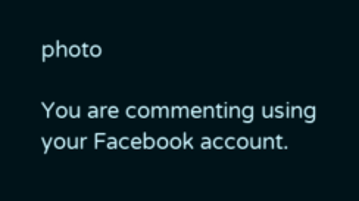photo

You are commenting using your Facebook account.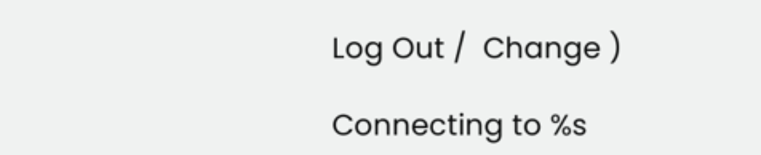Log Out /  Change )

Connecting to %s